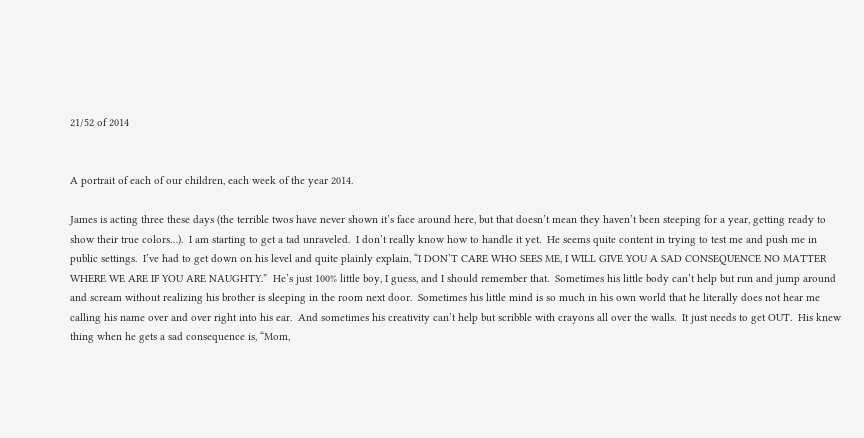21/52 of 2014


A portrait of each of our children, each week of the year 2014.

James is acting three these days (the terrible twos have never shown it’s face around here, but that doesn’t mean they haven’t been steeping for a year, getting ready to show their true colors…).  I am starting to get a tad unraveled.  I don’t really know how to handle it yet.  He seems quite content in trying to test me and push me in public settings.  I’ve had to get down on his level and quite plainly explain, “I DON’T CARE WHO SEES ME, I WILL GIVE YOU A SAD CONSEQUENCE NO MATTER WHERE WE ARE IF YOU ARE NAUGHTY.”  He’s just 100% little boy, I guess, and I should remember that.  Sometimes his little body can’t help but run and jump around and scream without realizing his brother is sleeping in the room next door.  Sometimes his little mind is so much in his own world that he literally does not hear me calling his name over and over right into his ear.  And sometimes his creativity can’t help but scribble with crayons all over the walls.  It just needs to get OUT.  His knew thing when he gets a sad consequence is, “Mom,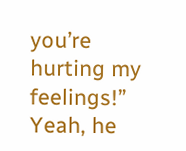you’re hurting my feelings!”  Yeah, he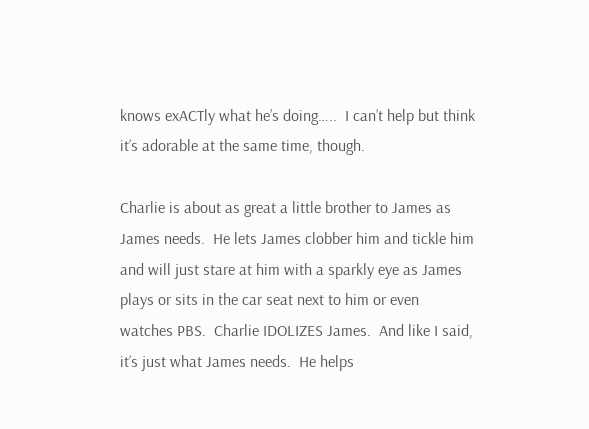knows exACTly what he’s doing…..  I can’t help but think it’s adorable at the same time, though.

Charlie is about as great a little brother to James as James needs.  He lets James clobber him and tickle him and will just stare at him with a sparkly eye as James plays or sits in the car seat next to him or even watches PBS.  Charlie IDOLIZES James.  And like I said, it’s just what James needs.  He helps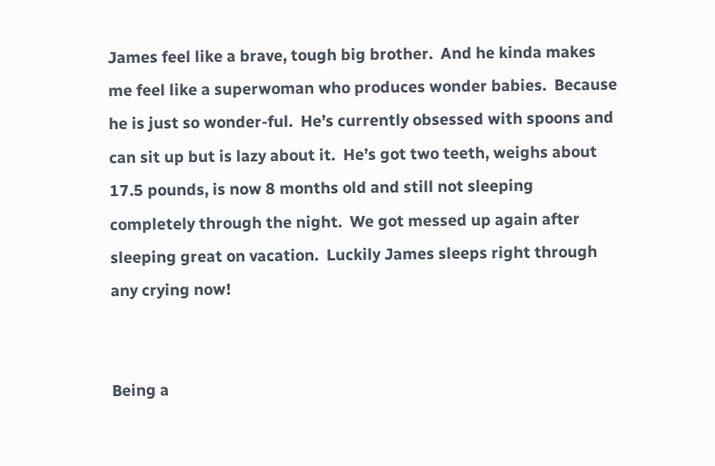James feel like a brave, tough big brother.  And he kinda makes me feel like a superwoman who produces wonder babies.  Because he is just so wonder-ful.  He’s currently obsessed with spoons and can sit up but is lazy about it.  He’s got two teeth, weighs about 17.5 pounds, is now 8 months old and still not sleeping completely through the night.  We got messed up again after sleeping great on vacation.  Luckily James sleeps right through any crying now!


Being a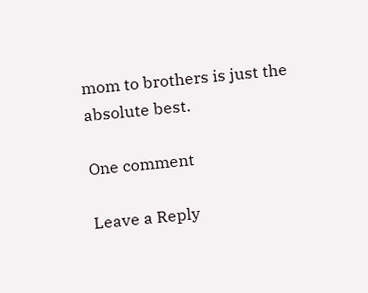mom to brothers is just the absolute best.

One comment

Leave a Reply